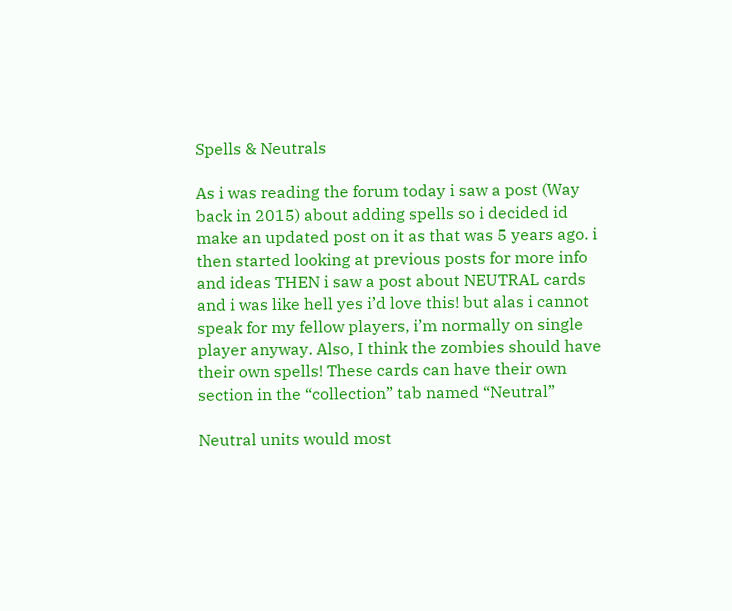Spells & Neutrals

As i was reading the forum today i saw a post (Way back in 2015) about adding spells so i decided id make an updated post on it as that was 5 years ago. i then started looking at previous posts for more info and ideas THEN i saw a post about NEUTRAL cards and i was like hell yes i’d love this! but alas i cannot speak for my fellow players, i’m normally on single player anyway. Also, I think the zombies should have their own spells! These cards can have their own section in the “collection” tab named “Neutral”

Neutral units would most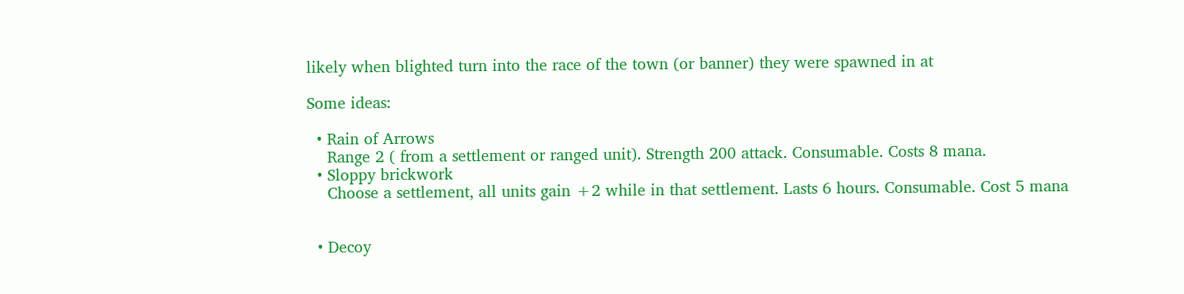likely when blighted turn into the race of the town (or banner) they were spawned in at

Some ideas:

  • Rain of Arrows
    Range 2 ( from a settlement or ranged unit). Strength 200 attack. Consumable. Costs 8 mana.
  • Sloppy brickwork
    Choose a settlement, all units gain +2 while in that settlement. Lasts 6 hours. Consumable. Cost 5 mana


  • Decoy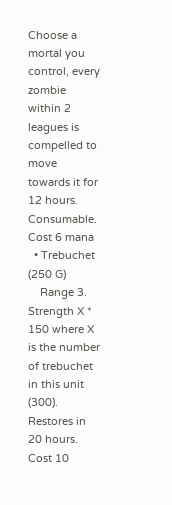Choose a mortal you control, every zombie within 2 leagues is compelled to move towards it for 12 hours. Consumable. Cost 6 mana
  • Trebuchet (250 G)
    Range 3. Strength X * 150 where X is the number of trebuchet in this unit (300). Restores in 20 hours. Cost 10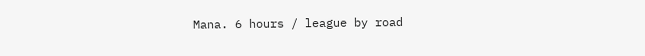Mana. 6 hours / league by road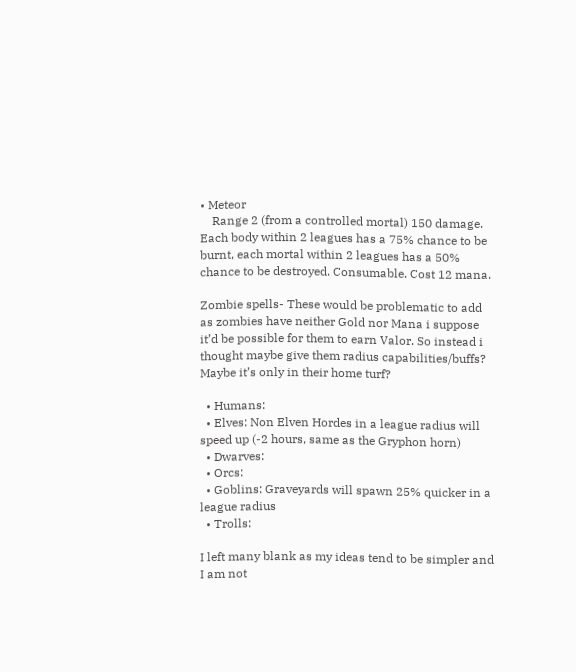• Meteor
    Range 2 (from a controlled mortal) 150 damage. Each body within 2 leagues has a 75% chance to be burnt, each mortal within 2 leagues has a 50% chance to be destroyed. Consumable. Cost 12 mana.

Zombie spells- These would be problematic to add as zombies have neither Gold nor Mana i suppose it’d be possible for them to earn Valor. So instead i thought maybe give them radius capabilities/buffs? Maybe it’s only in their home turf?

  • Humans:
  • Elves: Non Elven Hordes in a league radius will speed up (-2 hours, same as the Gryphon horn)
  • Dwarves:
  • Orcs:
  • Goblins: Graveyards will spawn 25% quicker in a league radius
  • Trolls:

I left many blank as my ideas tend to be simpler and I am not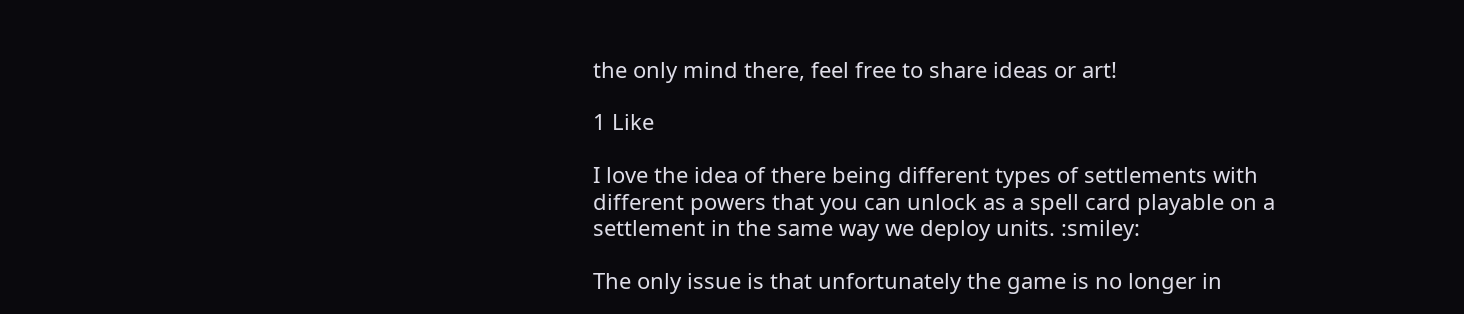the only mind there, feel free to share ideas or art!

1 Like

I love the idea of there being different types of settlements with different powers that you can unlock as a spell card playable on a settlement in the same way we deploy units. :smiley:

The only issue is that unfortunately the game is no longer in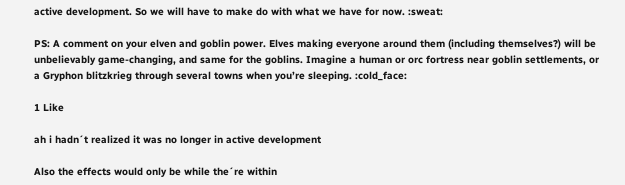active development. So we will have to make do with what we have for now. :sweat:

PS: A comment on your elven and goblin power. Elves making everyone around them (including themselves?) will be unbelievably game-changing, and same for the goblins. Imagine a human or orc fortress near goblin settlements, or a Gryphon blitzkrieg through several towns when you’re sleeping. :cold_face:

1 Like

ah i hadn´t realized it was no longer in active development

Also the effects would only be while the´re within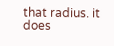that radius. it does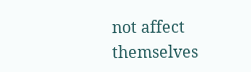not affect themselves